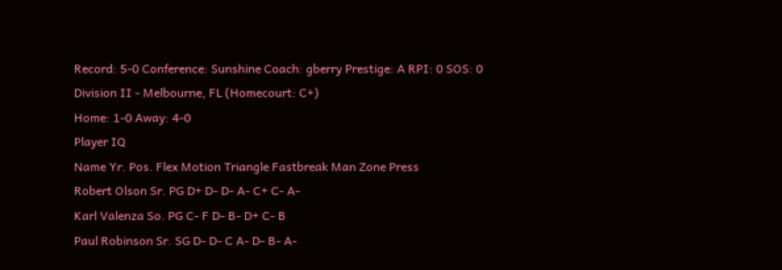Record: 5-0 Conference: Sunshine Coach: gberry Prestige: A RPI: 0 SOS: 0
Division II - Melbourne, FL (Homecourt: C+)
Home: 1-0 Away: 4-0
Player IQ
Name Yr. Pos. Flex Motion Triangle Fastbreak Man Zone Press
Robert Olson Sr. PG D+ D- D- A- C+ C- A-
Karl Valenza So. PG C- F D- B- D+ C- B
Paul Robinson Sr. SG D- D- C A- D- B- A-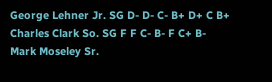George Lehner Jr. SG D- D- C- B+ D+ C B+
Charles Clark So. SG F F C- B- F C+ B-
Mark Moseley Sr.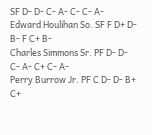SF D- D- C- A- C- C- A-
Edward Houlihan So. SF F D+ D- B- F C+ B-
Charles Simmons Sr. PF D- D- C- A- C+ C- A-
Perry Burrow Jr. PF C D- D- B+ C+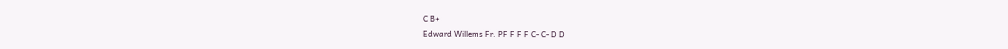C B+
Edward Willems Fr. PF F F F C- C- D D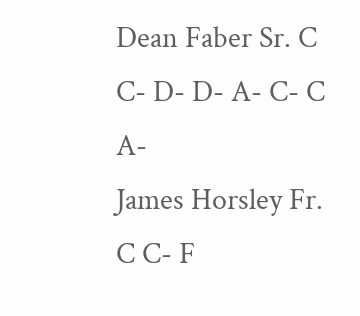Dean Faber Sr. C C- D- D- A- C- C A-
James Horsley Fr. C C- F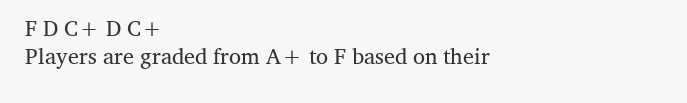F D C+ D C+
Players are graded from A+ to F based on their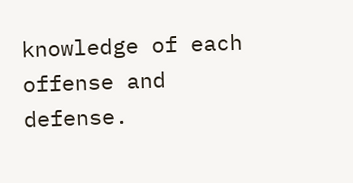knowledge of each offense and defense.